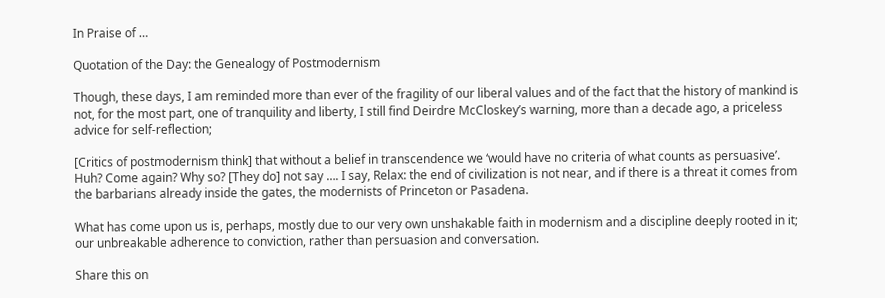In Praise of …

Quotation of the Day: the Genealogy of Postmodernism

Though, these days, I am reminded more than ever of the fragility of our liberal values and of the fact that the history of mankind is not, for the most part, one of tranquility and liberty, I still find Deirdre McCloskey’s warning, more than a decade ago, a priceless advice for self-reflection;

[Critics of postmodernism think] that without a belief in transcendence we ‘would have no criteria of what counts as persuasive’. Huh? Come again? Why so? [They do] not say …. I say, Relax: the end of civilization is not near, and if there is a threat it comes from the barbarians already inside the gates, the modernists of Princeton or Pasadena.

What has come upon us is, perhaps, mostly due to our very own unshakable faith in modernism and a discipline deeply rooted in it; our unbreakable adherence to conviction, rather than persuasion and conversation.

Share this on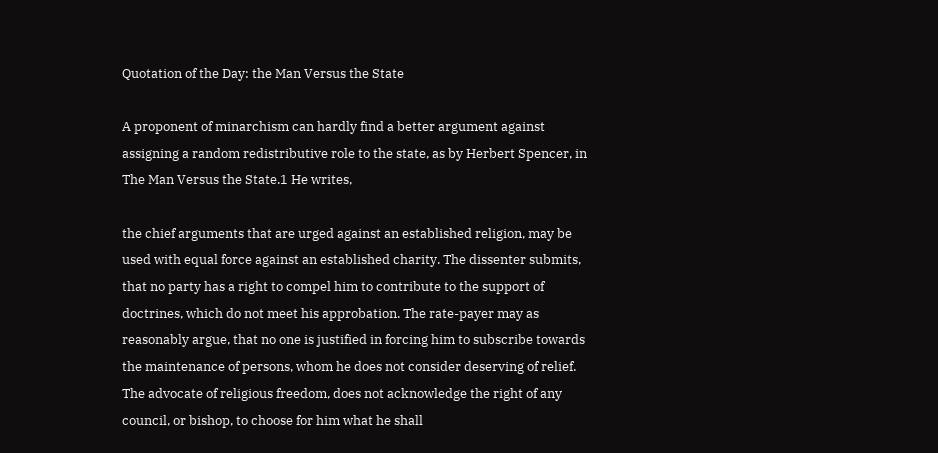Quotation of the Day: the Man Versus the State

A proponent of minarchism can hardly find a better argument against assigning a random redistributive role to the state, as by Herbert Spencer, in The Man Versus the State.1 He writes,

the chief arguments that are urged against an established religion, may be used with equal force against an established charity. The dissenter submits, that no party has a right to compel him to contribute to the support of doctrines, which do not meet his approbation. The rate-payer may as reasonably argue, that no one is justified in forcing him to subscribe towards the maintenance of persons, whom he does not consider deserving of relief. The advocate of religious freedom, does not acknowledge the right of any council, or bishop, to choose for him what he shall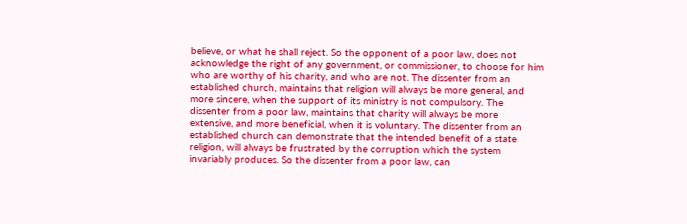believe, or what he shall reject. So the opponent of a poor law, does not acknowledge the right of any government, or commissioner, to choose for him who are worthy of his charity, and who are not. The dissenter from an established church, maintains that religion will always be more general, and more sincere, when the support of its ministry is not compulsory. The dissenter from a poor law, maintains that charity will always be more extensive, and more beneficial, when it is voluntary. The dissenter from an established church can demonstrate that the intended benefit of a state religion, will always be frustrated by the corruption which the system invariably produces. So the dissenter from a poor law, can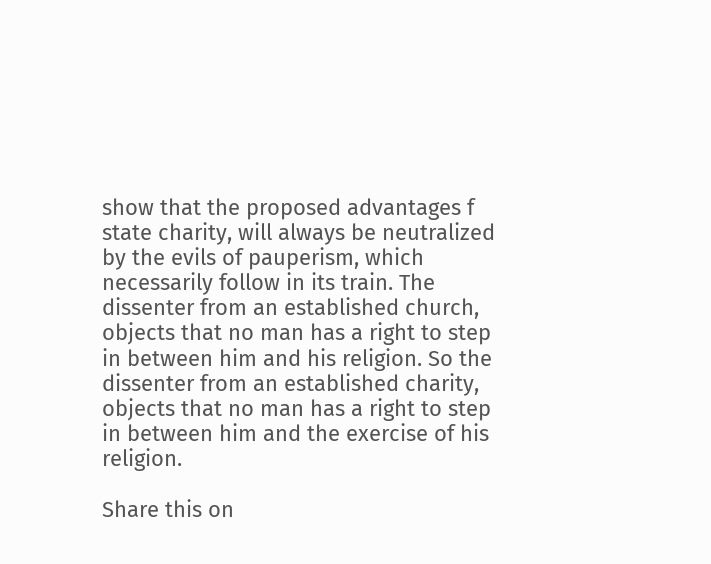show that the proposed advantages f state charity, will always be neutralized by the evils of pauperism, which necessarily follow in its train. The dissenter from an established church, objects that no man has a right to step in between him and his religion. So the dissenter from an established charity, objects that no man has a right to step in between him and the exercise of his religion.

Share this on